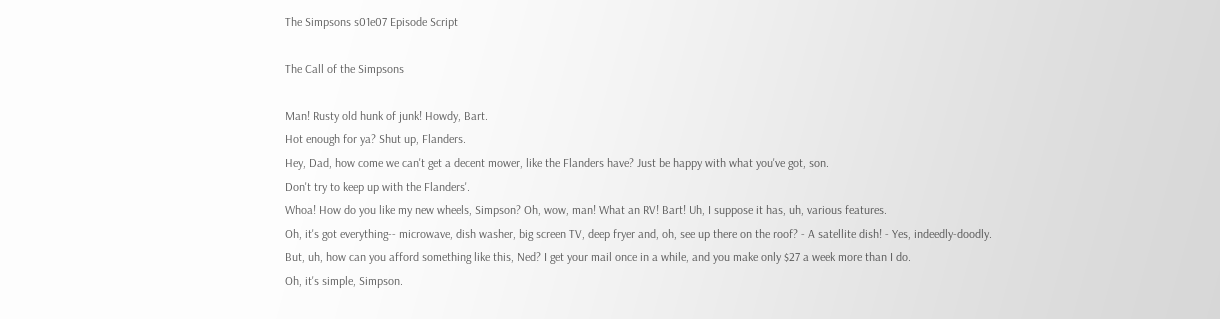The Simpsons s01e07 Episode Script

The Call of the Simpsons

Man! Rusty old hunk of junk! Howdy, Bart.
Hot enough for ya? Shut up, Flanders.
Hey, Dad, how come we can't get a decent mower, like the Flanders have? Just be happy with what you've got, son.
Don't try to keep up with the Flanders'.
Whoa! How do you like my new wheels, Simpson? Oh, wow, man! What an RV! Bart! Uh, I suppose it has, uh, various features.
Oh, it's got everything-- microwave, dish washer, big screen TV, deep fryer and, oh, see up there on the roof? - A satellite dish! - Yes, indeedly-doodly.
But, uh, how can you afford something like this, Ned? I get your mail once in a while, and you make only $27 a week more than I do.
Oh, it's simple, Simpson.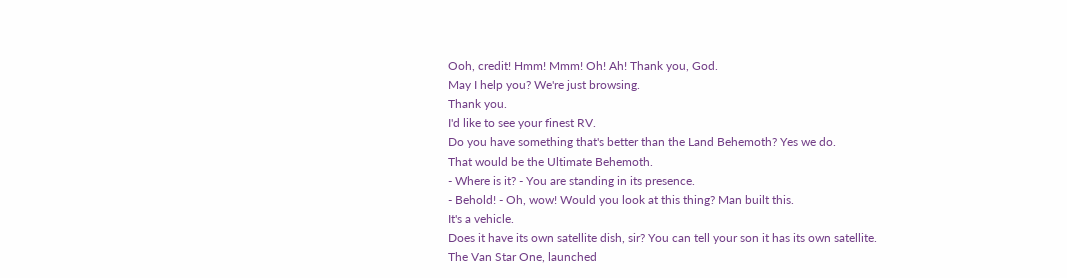Ooh, credit! Hmm! Mmm! Oh! Ah! Thank you, God.
May I help you? We're just browsing.
Thank you.
I'd like to see your finest RV.
Do you have something that's better than the Land Behemoth? Yes we do.
That would be the Ultimate Behemoth.
- Where is it? - You are standing in its presence.
- Behold! - Oh, wow! Would you look at this thing? Man built this.
It's a vehicle.
Does it have its own satellite dish, sir? You can tell your son it has its own satellite.
The Van Star One, launched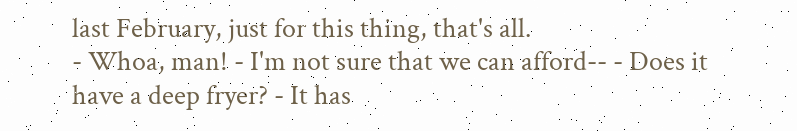last February, just for this thing, that's all.
- Whoa, man! - I'm not sure that we can afford-- - Does it have a deep fryer? - It has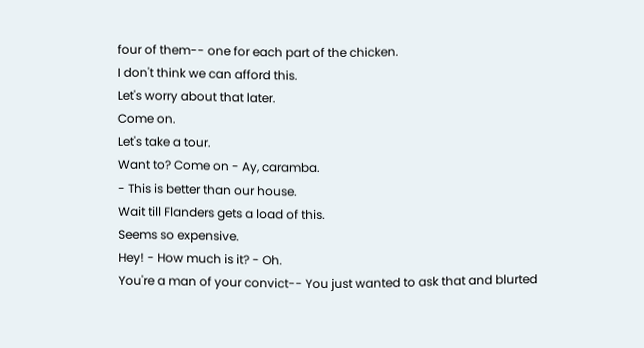four of them-- one for each part of the chicken.
I don't think we can afford this.
Let's worry about that later.
Come on.
Let's take a tour.
Want to? Come on - Ay, caramba.
- This is better than our house.
Wait till Flanders gets a load of this.
Seems so expensive.
Hey! - How much is it? - Oh.
You're a man of your convict-- You just wanted to ask that and blurted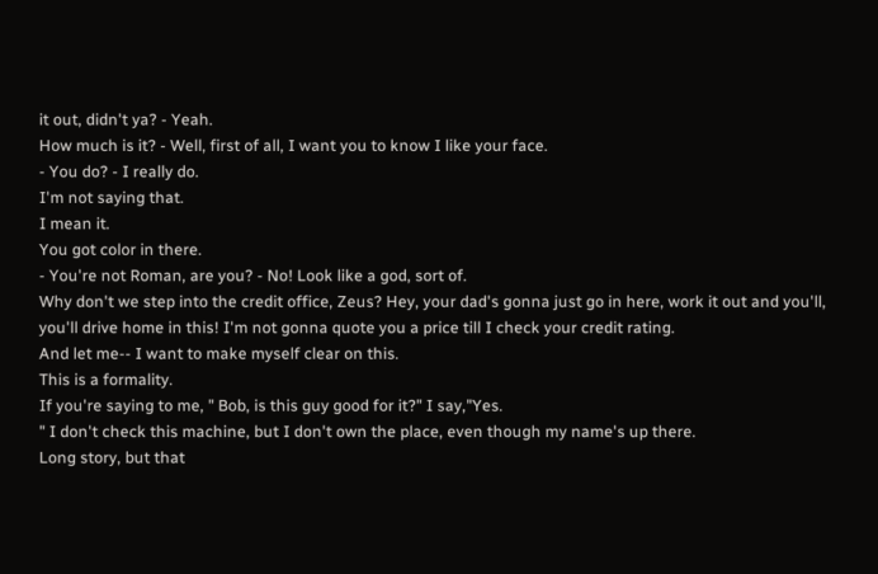it out, didn't ya? - Yeah.
How much is it? - Well, first of all, I want you to know I like your face.
- You do? - I really do.
I'm not saying that.
I mean it.
You got color in there.
- You're not Roman, are you? - No! Look like a god, sort of.
Why don't we step into the credit office, Zeus? Hey, your dad's gonna just go in here, work it out and you'll, you'll drive home in this! I'm not gonna quote you a price till I check your credit rating.
And let me-- I want to make myself clear on this.
This is a formality.
If you're saying to me, " Bob, is this guy good for it?" I say,"Yes.
" I don't check this machine, but I don't own the place, even though my name's up there.
Long story, but that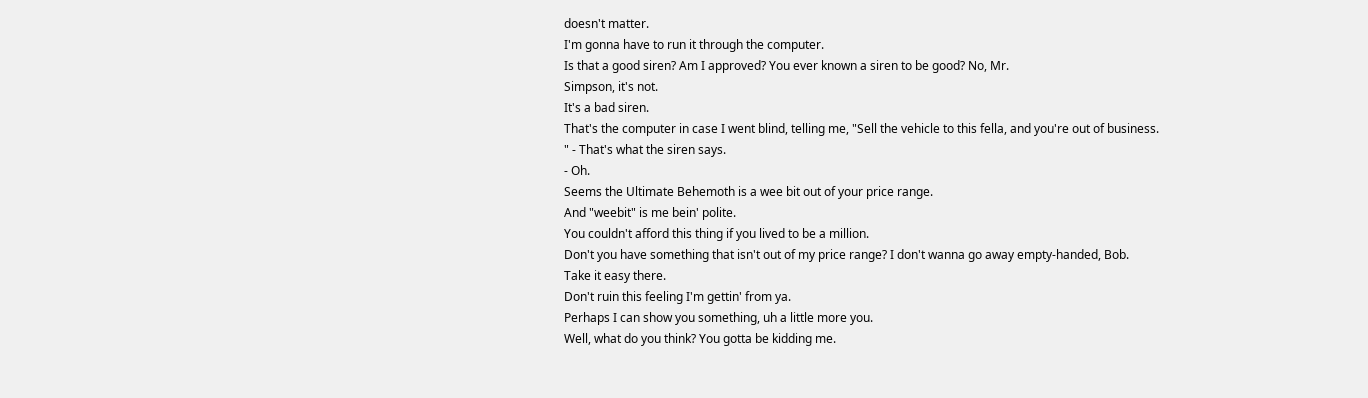doesn't matter.
I'm gonna have to run it through the computer.
Is that a good siren? Am I approved? You ever known a siren to be good? No, Mr.
Simpson, it's not.
It's a bad siren.
That's the computer in case I went blind, telling me, "Sell the vehicle to this fella, and you're out of business.
" - That's what the siren says.
- Oh.
Seems the Ultimate Behemoth is a wee bit out of your price range.
And "weebit" is me bein' polite.
You couldn't afford this thing if you lived to be a million.
Don't you have something that isn't out of my price range? I don't wanna go away empty-handed, Bob.
Take it easy there.
Don't ruin this feeling I'm gettin' from ya.
Perhaps I can show you something, uh a little more you.
Well, what do you think? You gotta be kidding me.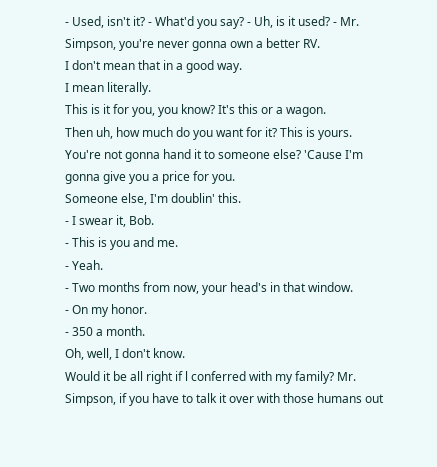- Used, isn't it? - What'd you say? - Uh, is it used? - Mr.
Simpson, you're never gonna own a better RV.
I don't mean that in a good way.
I mean literally.
This is it for you, you know? It's this or a wagon.
Then uh, how much do you want for it? This is yours.
You're not gonna hand it to someone else? 'Cause I'm gonna give you a price for you.
Someone else, I'm doublin' this.
- I swear it, Bob.
- This is you and me.
- Yeah.
- Two months from now, your head's in that window.
- On my honor.
- 350 a month.
Oh, well, I don't know.
Would it be all right if l conferred with my family? Mr.
Simpson, if you have to talk it over with those humans out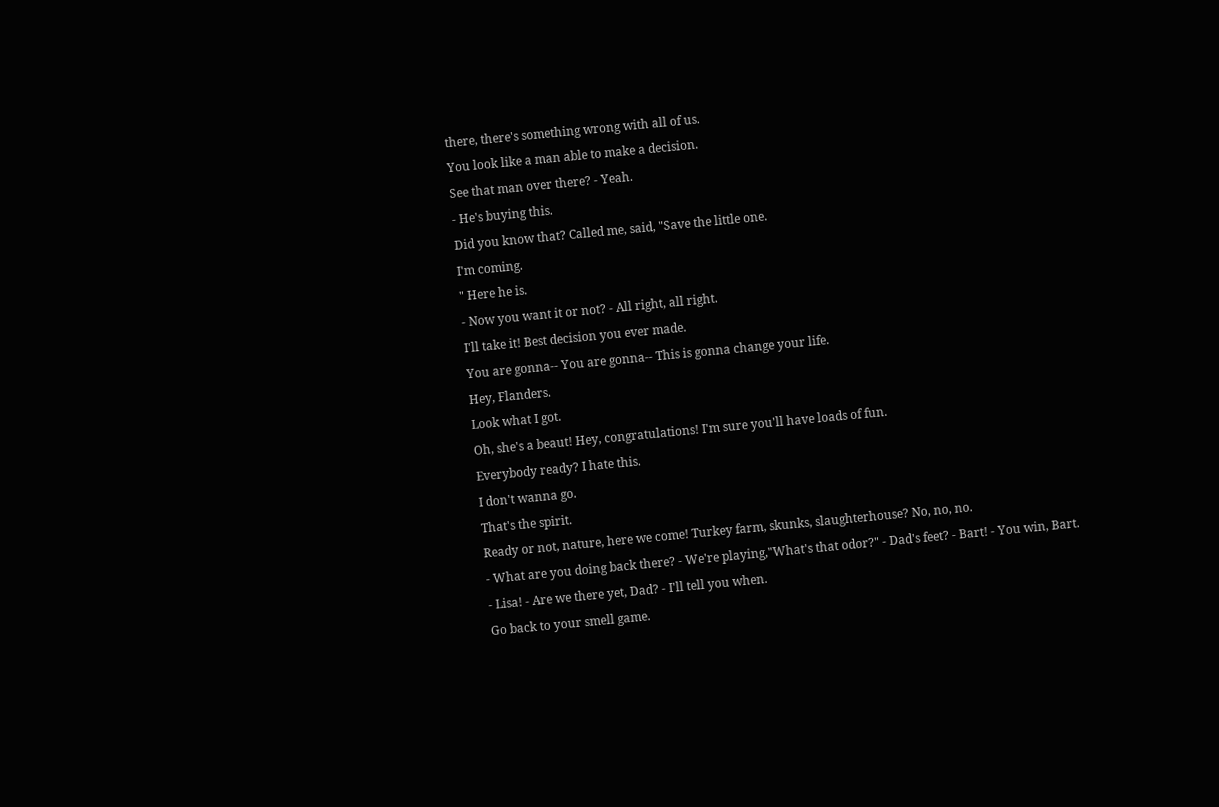there, there's something wrong with all of us.
You look like a man able to make a decision.
See that man over there? - Yeah.
- He's buying this.
Did you know that? Called me, said, "Save the little one.
I'm coming.
" Here he is.
- Now you want it or not? - All right, all right.
I'll take it! Best decision you ever made.
You are gonna-- You are gonna-- This is gonna change your life.
Hey, Flanders.
Look what I got.
Oh, she's a beaut! Hey, congratulations! I'm sure you'll have loads of fun.
Everybody ready? I hate this.
I don't wanna go.
That's the spirit.
Ready or not, nature, here we come! Turkey farm, skunks, slaughterhouse? No, no, no.
- What are you doing back there? - We're playing,"What's that odor?" - Dad's feet? - Bart! - You win, Bart.
- Lisa! - Are we there yet, Dad? - I'll tell you when.
Go back to your smell game.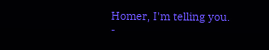Homer, I'm telling you.
-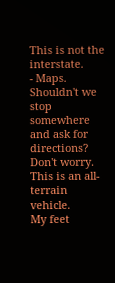This is not the interstate.
- Maps.
Shouldn't we stop somewhere and ask for directions? Don't worry.
This is an all-terrain vehicle.
My feet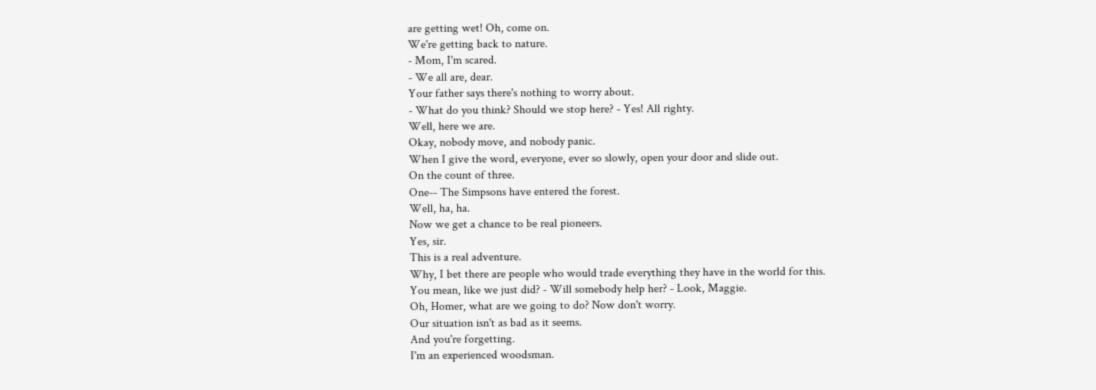are getting wet! Oh, come on.
We're getting back to nature.
- Mom, I'm scared.
- We all are, dear.
Your father says there's nothing to worry about.
- What do you think? Should we stop here? - Yes! All righty.
Well, here we are.
Okay, nobody move, and nobody panic.
When I give the word, everyone, ever so slowly, open your door and slide out.
On the count of three.
One-- The Simpsons have entered the forest.
Well, ha, ha.
Now we get a chance to be real pioneers.
Yes, sir.
This is a real adventure.
Why, I bet there are people who would trade everything they have in the world for this.
You mean, like we just did? - Will somebody help her? - Look, Maggie.
Oh, Homer, what are we going to do? Now don't worry.
Our situation isn't as bad as it seems.
And you're forgetting.
I'm an experienced woodsman.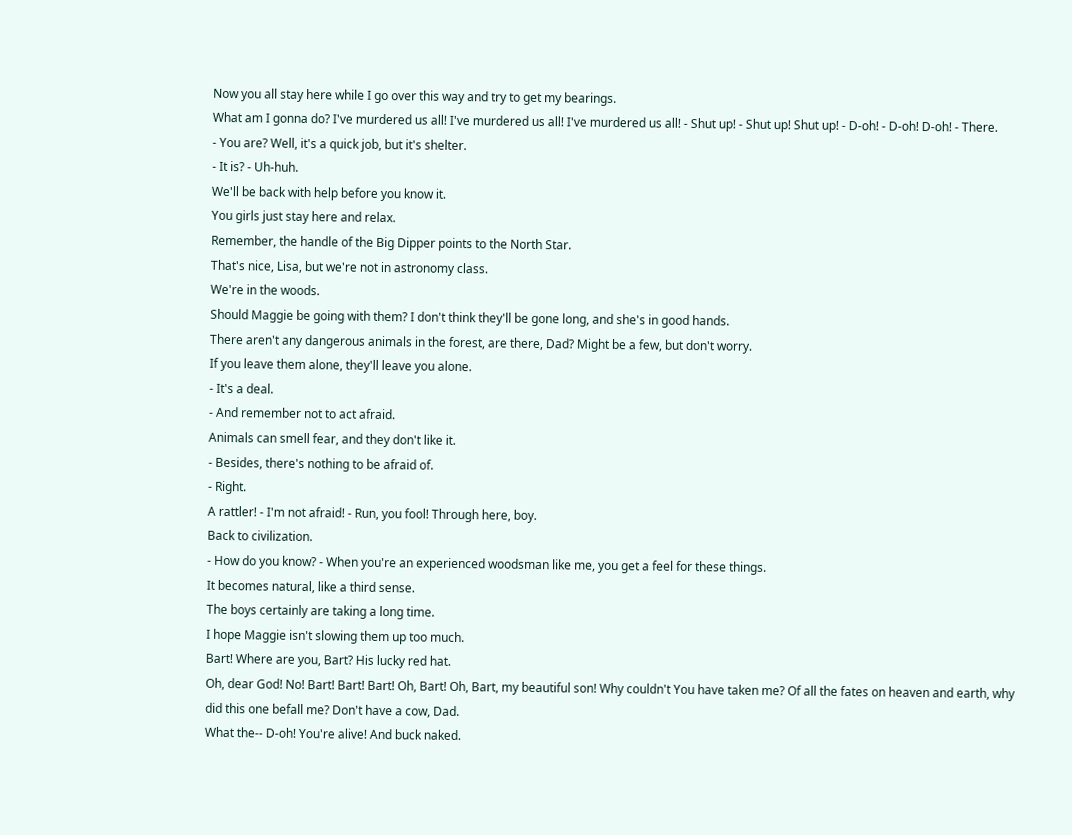Now you all stay here while I go over this way and try to get my bearings.
What am I gonna do? I've murdered us all! I've murdered us all! I've murdered us all! - Shut up! - Shut up! Shut up! - D-oh! - D-oh! D-oh! - There.
- You are? Well, it's a quick job, but it's shelter.
- It is? - Uh-huh.
We'll be back with help before you know it.
You girls just stay here and relax.
Remember, the handle of the Big Dipper points to the North Star.
That's nice, Lisa, but we're not in astronomy class.
We're in the woods.
Should Maggie be going with them? I don't think they'll be gone long, and she's in good hands.
There aren't any dangerous animals in the forest, are there, Dad? Might be a few, but don't worry.
If you leave them alone, they'll leave you alone.
- It's a deal.
- And remember not to act afraid.
Animals can smell fear, and they don't like it.
- Besides, there's nothing to be afraid of.
- Right.
A rattler! - I'm not afraid! - Run, you fool! Through here, boy.
Back to civilization.
- How do you know? - When you're an experienced woodsman like me, you get a feel for these things.
It becomes natural, like a third sense.
The boys certainly are taking a long time.
I hope Maggie isn't slowing them up too much.
Bart! Where are you, Bart? His lucky red hat.
Oh, dear God! No! Bart! Bart! Bart! Oh, Bart! Oh, Bart, my beautiful son! Why couldn't You have taken me? Of all the fates on heaven and earth, why did this one befall me? Don't have a cow, Dad.
What the-- D-oh! You're alive! And buck naked.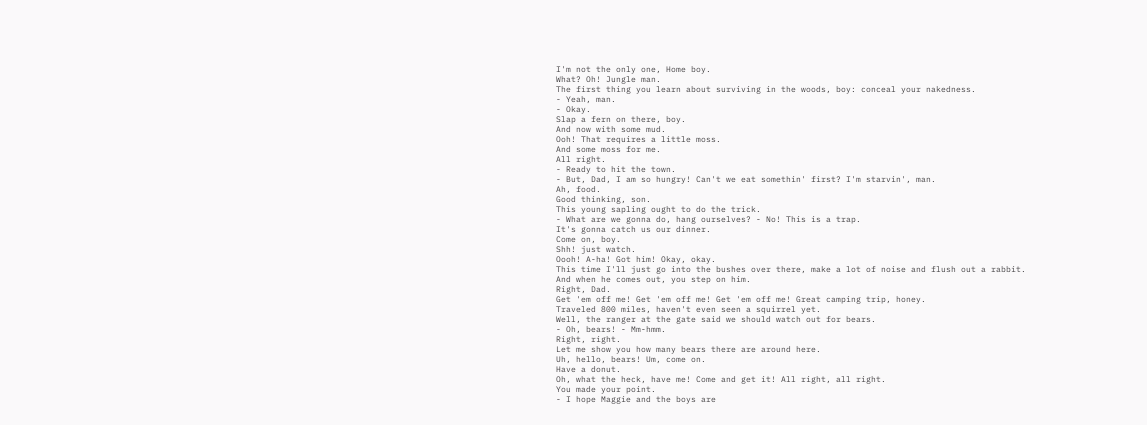I'm not the only one, Home boy.
What? Oh! Jungle man.
The first thing you learn about surviving in the woods, boy: conceal your nakedness.
- Yeah, man.
- Okay.
Slap a fern on there, boy.
And now with some mud.
Ooh! That requires a little moss.
And some moss for me.
All right.
- Ready to hit the town.
- But, Dad, I am so hungry! Can't we eat somethin' first? I'm starvin', man.
Ah, food.
Good thinking, son.
This young sapling ought to do the trick.
- What are we gonna do, hang ourselves? - No! This is a trap.
It's gonna catch us our dinner.
Come on, boy.
Shh! just watch.
Oooh! A-ha! Got him! Okay, okay.
This time I'll just go into the bushes over there, make a lot of noise and flush out a rabbit.
And when he comes out, you step on him.
Right, Dad.
Get 'em off me! Get 'em off me! Get 'em off me! Great camping trip, honey.
Traveled 800 miles, haven't even seen a squirrel yet.
Well, the ranger at the gate said we should watch out for bears.
- Oh, bears! - Mm-hmm.
Right, right.
Let me show you how many bears there are around here.
Uh, hello, bears! Um, come on.
Have a donut.
Oh, what the heck, have me! Come and get it! All right, all right.
You made your point.
- I hope Maggie and the boys are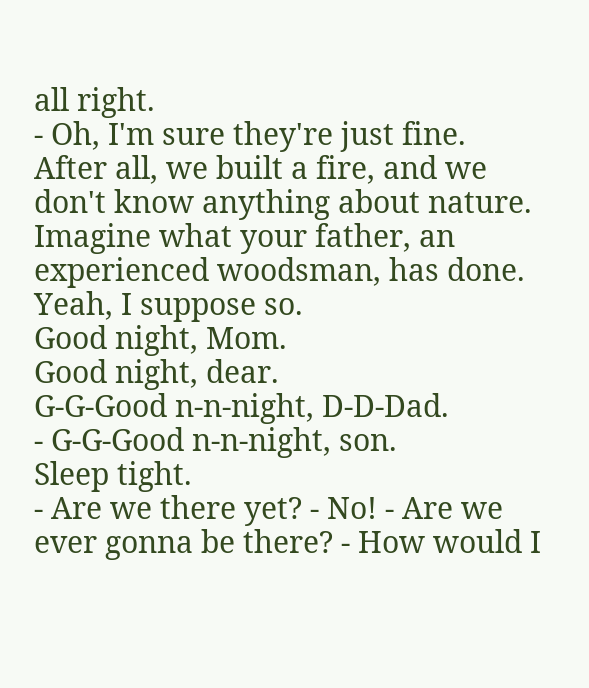all right.
- Oh, I'm sure they're just fine.
After all, we built a fire, and we don't know anything about nature.
Imagine what your father, an experienced woodsman, has done.
Yeah, I suppose so.
Good night, Mom.
Good night, dear.
G-G-Good n-n-night, D-D-Dad.
- G-G-Good n-n-night, son.
Sleep tight.
- Are we there yet? - No! - Are we ever gonna be there? - How would I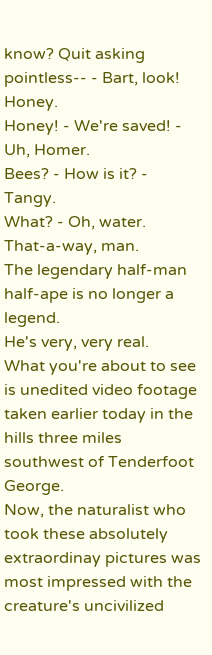know? Quit asking pointless-- - Bart, look! Honey.
Honey! - We're saved! - Uh, Homer.
Bees? - How is it? - Tangy.
What? - Oh, water.
That-a-way, man.
The legendary half-man half-ape is no longer a legend.
He's very, very real.
What you're about to see is unedited video footage taken earlier today in the hills three miles southwest of Tenderfoot George.
Now, the naturalist who took these absolutely extraordinay pictures was most impressed with the creature's uncivilized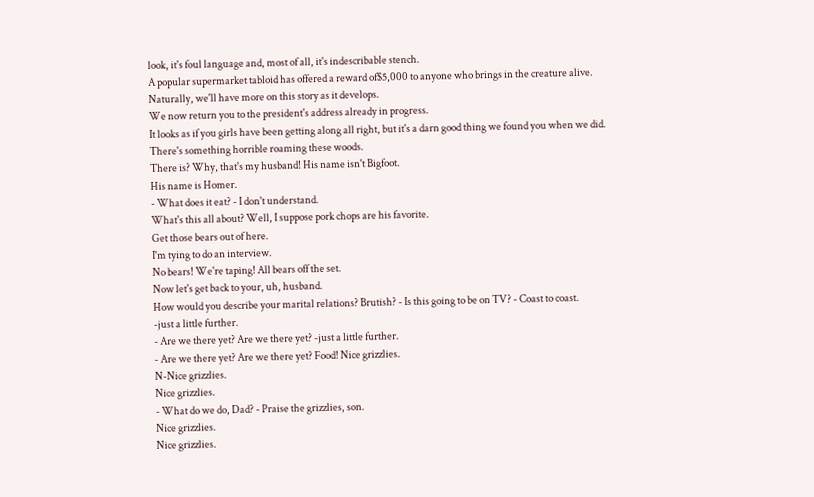look, it's foul language and, most of all, it's indescribable stench.
A popular supermarket tabloid has offered a reward of$5,000 to anyone who brings in the creature alive.
Naturally, we'll have more on this story as it develops.
We now return you to the president's address already in progress.
It looks as if you girls have been getting along all right, but it's a darn good thing we found you when we did.
There's something horrible roaming these woods.
There is? Why, that's my husband! His name isn't Bigfoot.
His name is Homer.
- What does it eat? - I don't understand.
What's this all about? Well, I suppose pork chops are his favorite.
Get those bears out of here.
I'm tying to do an interview.
No bears! We're taping! All bears off the set.
Now let's get back to your, uh, husband.
How would you describe your marital relations? Brutish? - Is this going to be on TV? - Coast to coast.
-just a little further.
- Are we there yet? Are we there yet? -just a little further.
- Are we there yet? Are we there yet? Food! Nice grizzlies.
N-Nice grizzlies.
Nice grizzlies.
- What do we do, Dad? - Praise the grizzlies, son.
Nice grizzlies.
Nice grizzlies.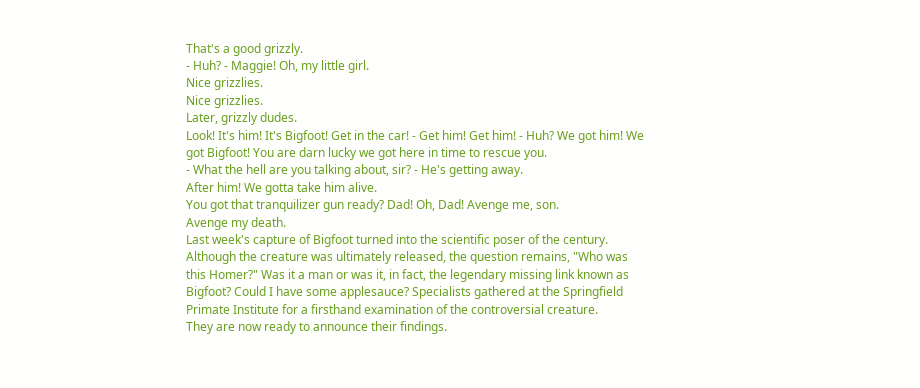That's a good grizzly.
- Huh? - Maggie! Oh, my little girl.
Nice grizzlies.
Nice grizzlies.
Later, grizzly dudes.
Look! It's him! It's Bigfoot! Get in the car! - Get him! Get him! - Huh? We got him! We got Bigfoot! You are darn lucky we got here in time to rescue you.
- What the hell are you talking about, sir? - He's getting away.
After him! We gotta take him alive.
You got that tranquilizer gun ready? Dad! Oh, Dad! Avenge me, son.
Avenge my death.
Last week's capture of Bigfoot turned into the scientific poser of the century.
Although the creature was ultimately released, the question remains, "Who was this Homer?" Was it a man or was it, in fact, the legendary missing link known as Bigfoot? Could I have some applesauce? Specialists gathered at the Springfield Primate Institute for a firsthand examination of the controversial creature.
They are now ready to announce their findings.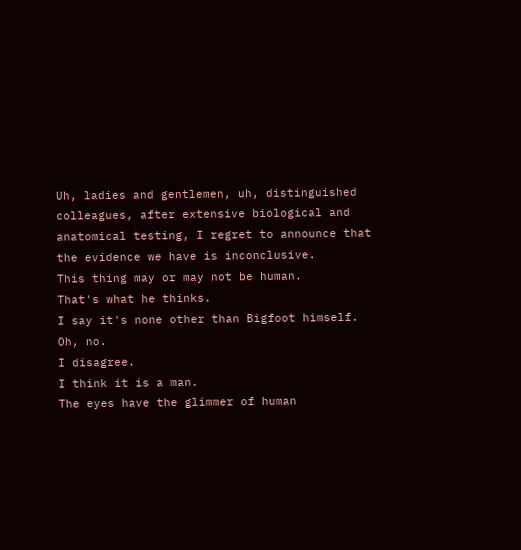Uh, ladies and gentlemen, uh, distinguished colleagues, after extensive biological and anatomical testing, I regret to announce that the evidence we have is inconclusive.
This thing may or may not be human.
That's what he thinks.
I say it's none other than Bigfoot himself.
Oh, no.
I disagree.
I think it is a man.
The eyes have the glimmer of human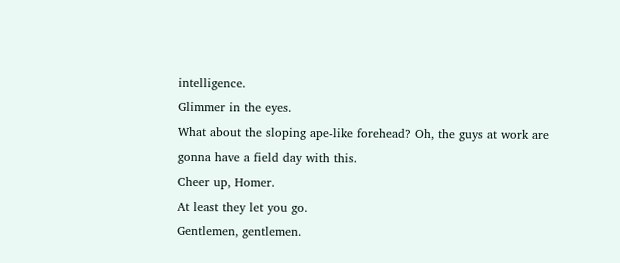intelligence.
Glimmer in the eyes.
What about the sloping ape-like forehead? Oh, the guys at work are gonna have a field day with this.
Cheer up, Homer.
At least they let you go.
Gentlemen, gentlemen.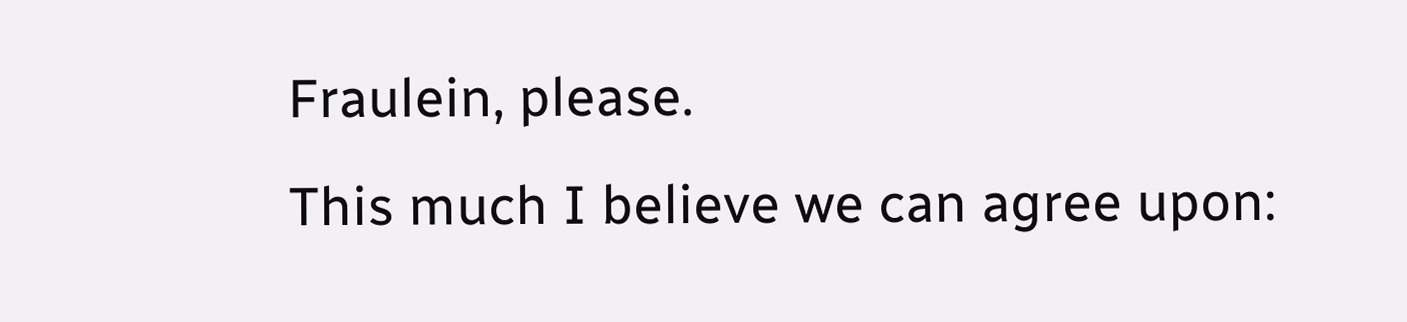Fraulein, please.
This much I believe we can agree upon: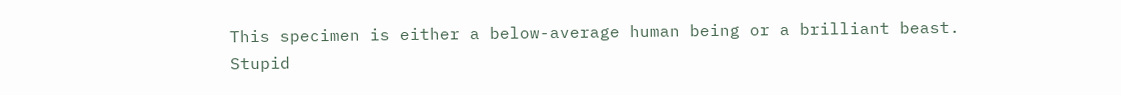This specimen is either a below-average human being or a brilliant beast.
Stupid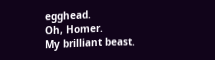egghead.
Oh, Homer.
My brilliant beast.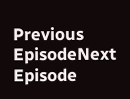Previous EpisodeNext Episode